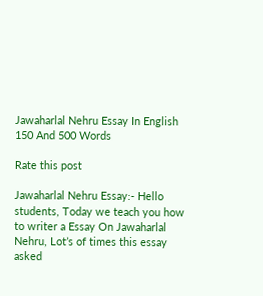Jawaharlal Nehru Essay In English 150 And 500 Words

Rate this post

Jawaharlal Nehru Essay:- Hello students, Today we teach you how to writer a Essay On Jawaharlal Nehru, Lot’s of times this essay asked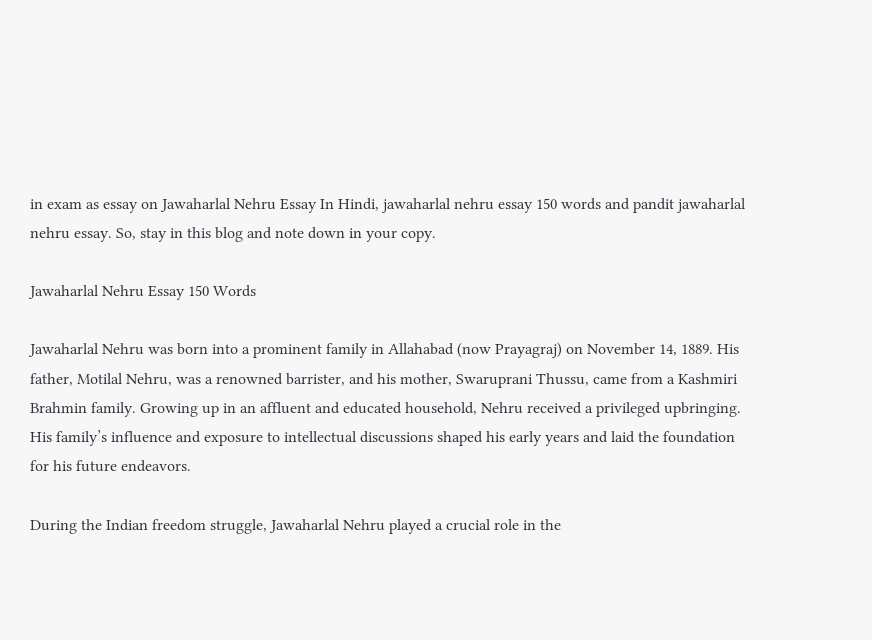in exam as essay on Jawaharlal Nehru Essay In Hindi, jawaharlal nehru essay 150 words and pandit jawaharlal nehru essay. So, stay in this blog and note down in your copy.

Jawaharlal Nehru Essay 150 Words

Jawaharlal Nehru was born into a prominent family in Allahabad (now Prayagraj) on November 14, 1889. His father, Motilal Nehru, was a renowned barrister, and his mother, Swaruprani Thussu, came from a Kashmiri Brahmin family. Growing up in an affluent and educated household, Nehru received a privileged upbringing. His family’s influence and exposure to intellectual discussions shaped his early years and laid the foundation for his future endeavors.

During the Indian freedom struggle, Jawaharlal Nehru played a crucial role in the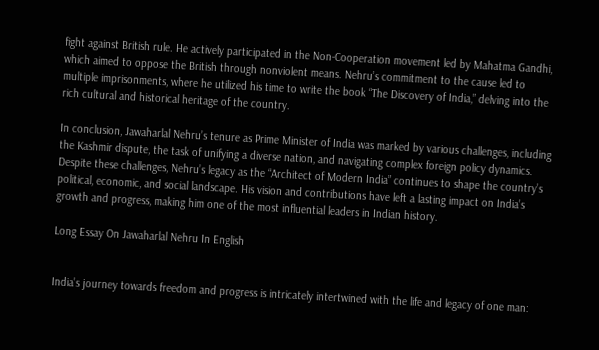fight against British rule. He actively participated in the Non-Cooperation movement led by Mahatma Gandhi, which aimed to oppose the British through nonviolent means. Nehru’s commitment to the cause led to multiple imprisonments, where he utilized his time to write the book “The Discovery of India,” delving into the rich cultural and historical heritage of the country.

In conclusion, Jawaharlal Nehru’s tenure as Prime Minister of India was marked by various challenges, including the Kashmir dispute, the task of unifying a diverse nation, and navigating complex foreign policy dynamics. Despite these challenges, Nehru’s legacy as the “Architect of Modern India” continues to shape the country’s political, economic, and social landscape. His vision and contributions have left a lasting impact on India’s growth and progress, making him one of the most influential leaders in Indian history.

Long Essay On Jawaharlal Nehru In English


India’s journey towards freedom and progress is intricately intertwined with the life and legacy of one man: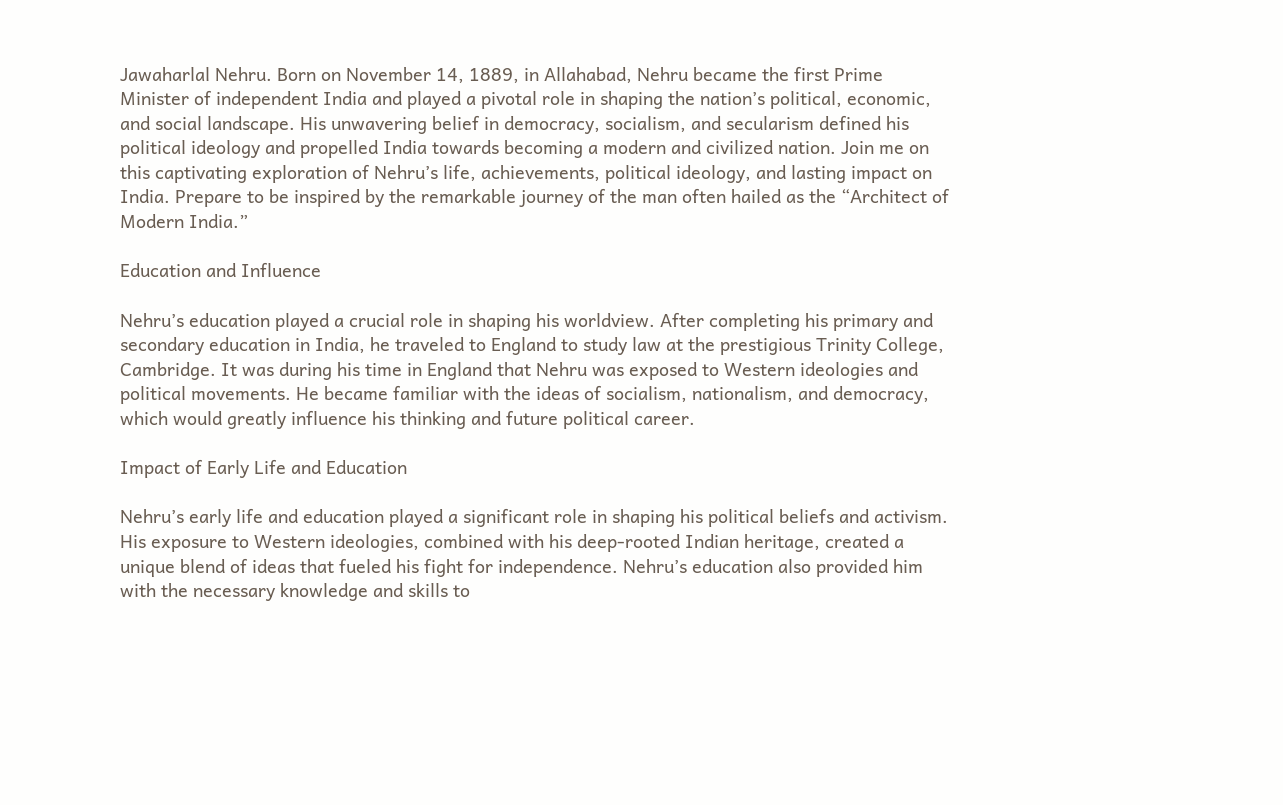Jawaharlal Nehru. Born on November 14, 1889, in Allahabad, Nehru became the first Prime Minister of independent India and played a pivotal role in shaping the nation’s political, economic, and social landscape. His unwavering belief in democracy, socialism, and secularism defined his political ideology and propelled India towards becoming a modern and civilized nation. Join me on this captivating exploration of Nehru’s life, achievements, political ideology, and lasting impact on India. Prepare to be inspired by the remarkable journey of the man often hailed as the “Architect of Modern India.”

Education and Influence

Nehru’s education played a crucial role in shaping his worldview. After completing his primary and secondary education in India, he traveled to England to study law at the prestigious Trinity College, Cambridge. It was during his time in England that Nehru was exposed to Western ideologies and political movements. He became familiar with the ideas of socialism, nationalism, and democracy, which would greatly influence his thinking and future political career.

Impact of Early Life and Education

Nehru’s early life and education played a significant role in shaping his political beliefs and activism. His exposure to Western ideologies, combined with his deep-rooted Indian heritage, created a unique blend of ideas that fueled his fight for independence. Nehru’s education also provided him with the necessary knowledge and skills to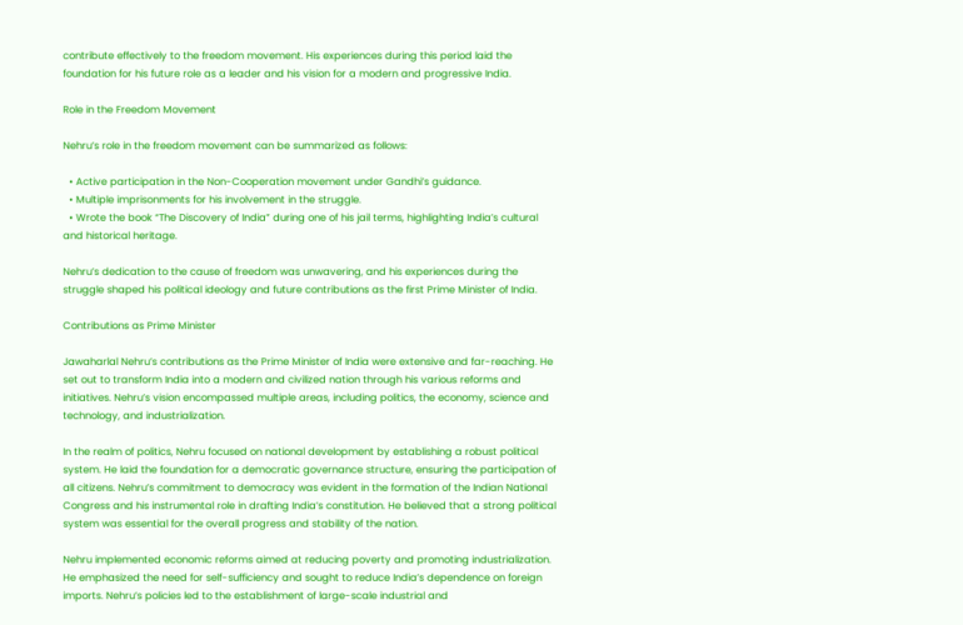contribute effectively to the freedom movement. His experiences during this period laid the foundation for his future role as a leader and his vision for a modern and progressive India.

Role in the Freedom Movement

Nehru’s role in the freedom movement can be summarized as follows:

  • Active participation in the Non-Cooperation movement under Gandhi’s guidance.
  • Multiple imprisonments for his involvement in the struggle.
  • Wrote the book “The Discovery of India” during one of his jail terms, highlighting India’s cultural and historical heritage.

Nehru’s dedication to the cause of freedom was unwavering, and his experiences during the struggle shaped his political ideology and future contributions as the first Prime Minister of India.

Contributions as Prime Minister

Jawaharlal Nehru’s contributions as the Prime Minister of India were extensive and far-reaching. He set out to transform India into a modern and civilized nation through his various reforms and initiatives. Nehru’s vision encompassed multiple areas, including politics, the economy, science and technology, and industrialization.

In the realm of politics, Nehru focused on national development by establishing a robust political system. He laid the foundation for a democratic governance structure, ensuring the participation of all citizens. Nehru’s commitment to democracy was evident in the formation of the Indian National Congress and his instrumental role in drafting India’s constitution. He believed that a strong political system was essential for the overall progress and stability of the nation.

Nehru implemented economic reforms aimed at reducing poverty and promoting industrialization. He emphasized the need for self-sufficiency and sought to reduce India’s dependence on foreign imports. Nehru’s policies led to the establishment of large-scale industrial and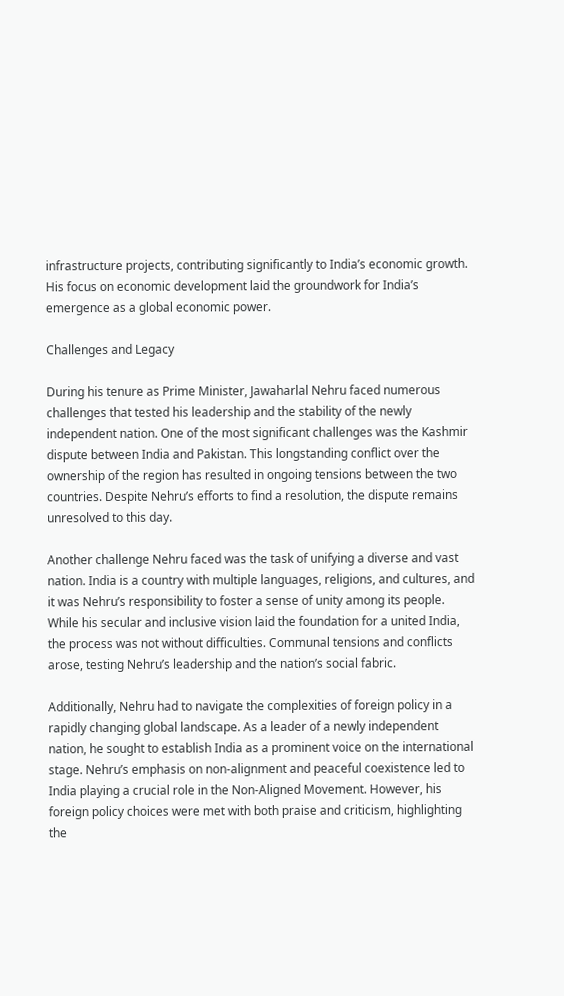infrastructure projects, contributing significantly to India’s economic growth. His focus on economic development laid the groundwork for India’s emergence as a global economic power.

Challenges and Legacy

During his tenure as Prime Minister, Jawaharlal Nehru faced numerous challenges that tested his leadership and the stability of the newly independent nation. One of the most significant challenges was the Kashmir dispute between India and Pakistan. This longstanding conflict over the ownership of the region has resulted in ongoing tensions between the two countries. Despite Nehru’s efforts to find a resolution, the dispute remains unresolved to this day.

Another challenge Nehru faced was the task of unifying a diverse and vast nation. India is a country with multiple languages, religions, and cultures, and it was Nehru’s responsibility to foster a sense of unity among its people. While his secular and inclusive vision laid the foundation for a united India, the process was not without difficulties. Communal tensions and conflicts arose, testing Nehru’s leadership and the nation’s social fabric.

Additionally, Nehru had to navigate the complexities of foreign policy in a rapidly changing global landscape. As a leader of a newly independent nation, he sought to establish India as a prominent voice on the international stage. Nehru’s emphasis on non-alignment and peaceful coexistence led to India playing a crucial role in the Non-Aligned Movement. However, his foreign policy choices were met with both praise and criticism, highlighting the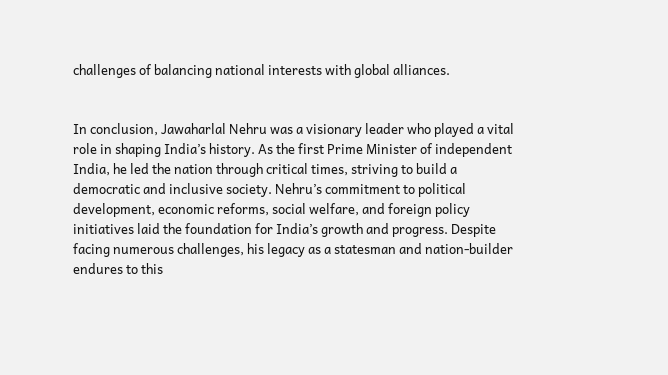challenges of balancing national interests with global alliances.


In conclusion, Jawaharlal Nehru was a visionary leader who played a vital role in shaping India’s history. As the first Prime Minister of independent India, he led the nation through critical times, striving to build a democratic and inclusive society. Nehru’s commitment to political development, economic reforms, social welfare, and foreign policy initiatives laid the foundation for India’s growth and progress. Despite facing numerous challenges, his legacy as a statesman and nation-builder endures to this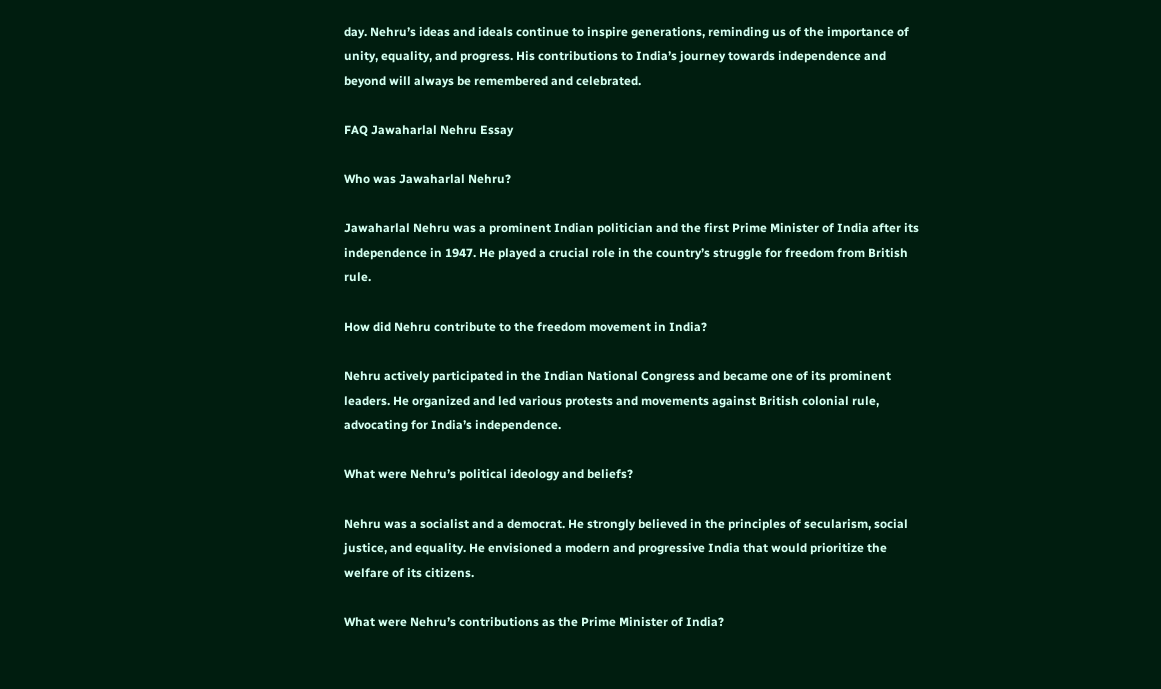day. Nehru’s ideas and ideals continue to inspire generations, reminding us of the importance of unity, equality, and progress. His contributions to India’s journey towards independence and beyond will always be remembered and celebrated.

FAQ Jawaharlal Nehru Essay

Who was Jawaharlal Nehru?

Jawaharlal Nehru was a prominent Indian politician and the first Prime Minister of India after its independence in 1947. He played a crucial role in the country’s struggle for freedom from British rule.

How did Nehru contribute to the freedom movement in India?

Nehru actively participated in the Indian National Congress and became one of its prominent leaders. He organized and led various protests and movements against British colonial rule, advocating for India’s independence.

What were Nehru’s political ideology and beliefs?

Nehru was a socialist and a democrat. He strongly believed in the principles of secularism, social justice, and equality. He envisioned a modern and progressive India that would prioritize the welfare of its citizens.

What were Nehru’s contributions as the Prime Minister of India?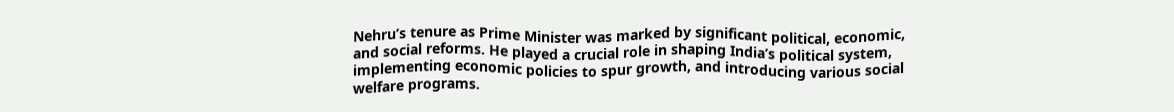Nehru’s tenure as Prime Minister was marked by significant political, economic, and social reforms. He played a crucial role in shaping India’s political system, implementing economic policies to spur growth, and introducing various social welfare programs.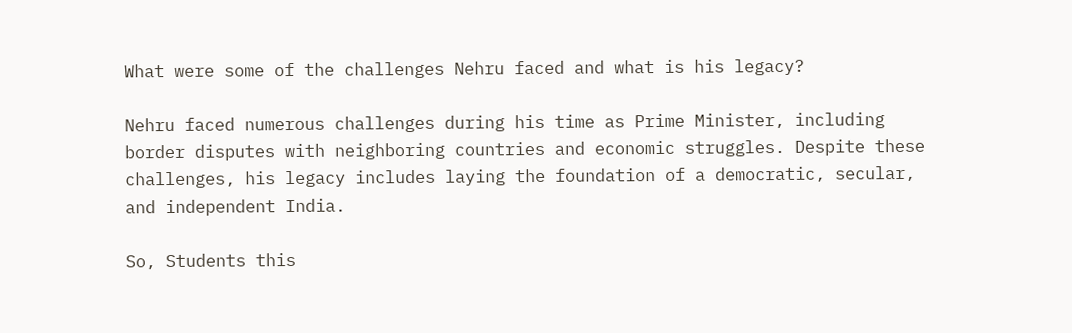What were some of the challenges Nehru faced and what is his legacy?

Nehru faced numerous challenges during his time as Prime Minister, including border disputes with neighboring countries and economic struggles. Despite these challenges, his legacy includes laying the foundation of a democratic, secular, and independent India.

So, Students this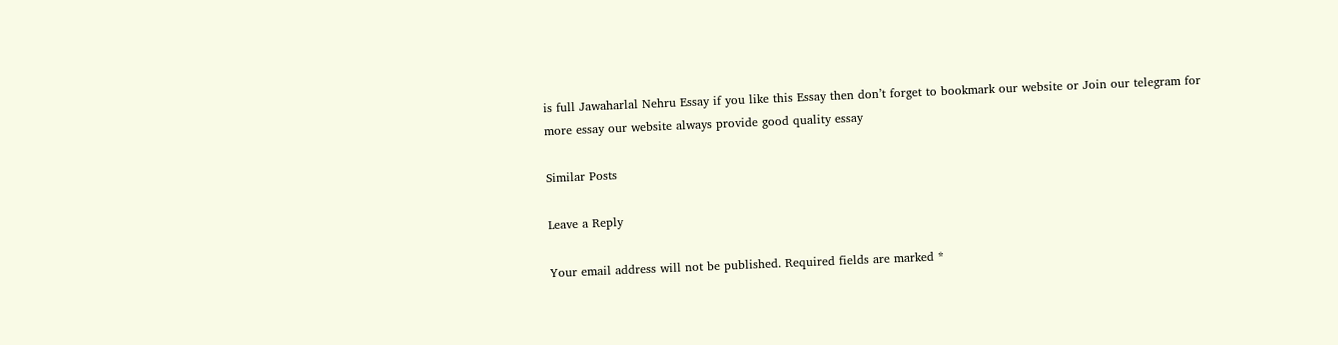is full Jawaharlal Nehru Essay if you like this Essay then don’t forget to bookmark our website or Join our telegram for more essay our website always provide good quality essay

Similar Posts

Leave a Reply

Your email address will not be published. Required fields are marked *